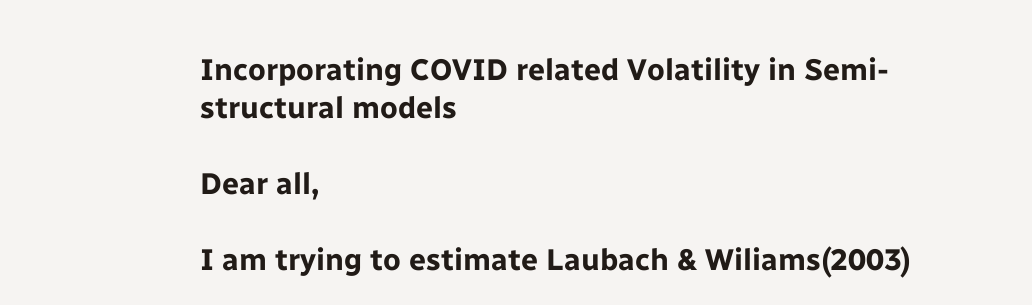Incorporating COVID related Volatility in Semi-structural models

Dear all,

I am trying to estimate Laubach & Wiliams(2003)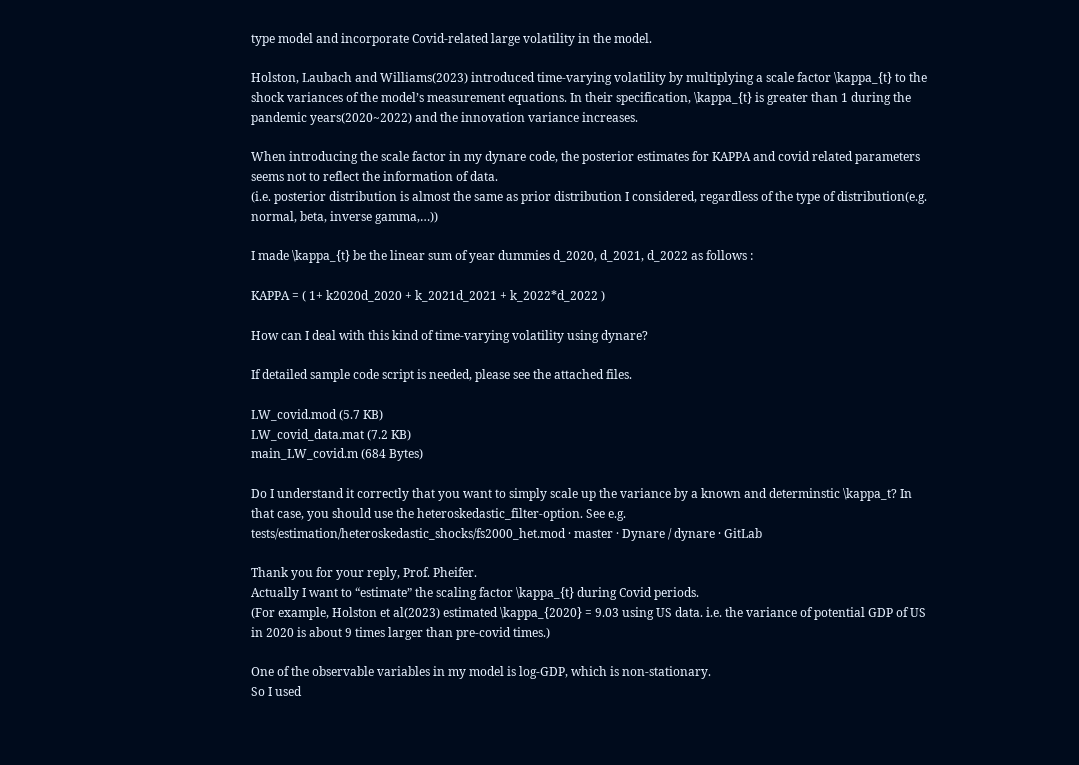type model and incorporate Covid-related large volatility in the model.

Holston, Laubach and Williams(2023) introduced time-varying volatility by multiplying a scale factor \kappa_{t} to the shock variances of the model’s measurement equations. In their specification, \kappa_{t} is greater than 1 during the pandemic years(2020~2022) and the innovation variance increases.

When introducing the scale factor in my dynare code, the posterior estimates for KAPPA and covid related parameters seems not to reflect the information of data.
(i.e. posterior distribution is almost the same as prior distribution I considered, regardless of the type of distribution(e.g. normal, beta, inverse gamma,…))

I made \kappa_{t} be the linear sum of year dummies d_2020, d_2021, d_2022 as follows :

KAPPA = ( 1+ k2020d_2020 + k_2021d_2021 + k_2022*d_2022 )

How can I deal with this kind of time-varying volatility using dynare?

If detailed sample code script is needed, please see the attached files.

LW_covid.mod (5.7 KB)
LW_covid_data.mat (7.2 KB)
main_LW_covid.m (684 Bytes)

Do I understand it correctly that you want to simply scale up the variance by a known and determinstic \kappa_t? In that case, you should use the heteroskedastic_filter-option. See e.g. tests/estimation/heteroskedastic_shocks/fs2000_het.mod · master · Dynare / dynare · GitLab

Thank you for your reply, Prof. Pheifer.
Actually I want to “estimate” the scaling factor \kappa_{t} during Covid periods.
(For example, Holston et al(2023) estimated \kappa_{2020} = 9.03 using US data. i.e. the variance of potential GDP of US in 2020 is about 9 times larger than pre-covid times.)

One of the observable variables in my model is log-GDP, which is non-stationary.
So I used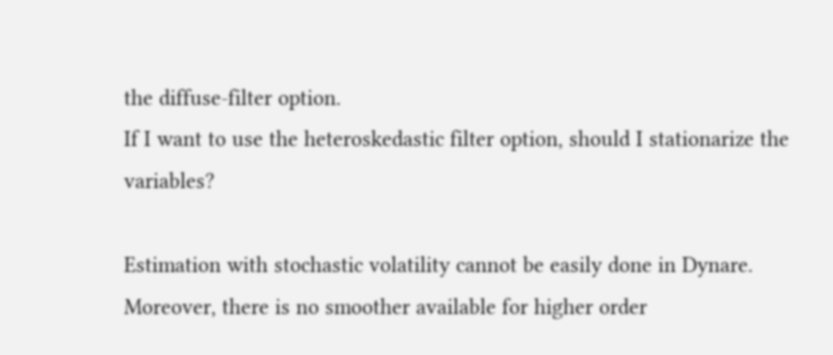the diffuse-filter option.
If I want to use the heteroskedastic filter option, should I stationarize the variables?

Estimation with stochastic volatility cannot be easily done in Dynare. Moreover, there is no smoother available for higher order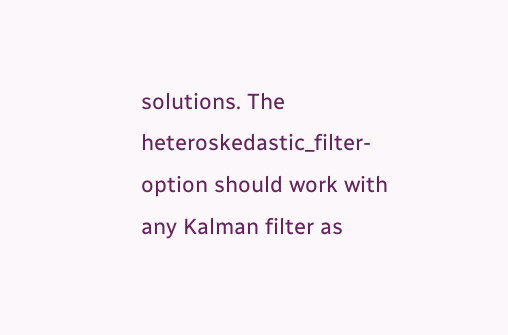solutions. The heteroskedastic_filter-option should work with any Kalman filter as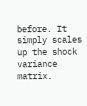before. It simply scales up the shock variance matrix.